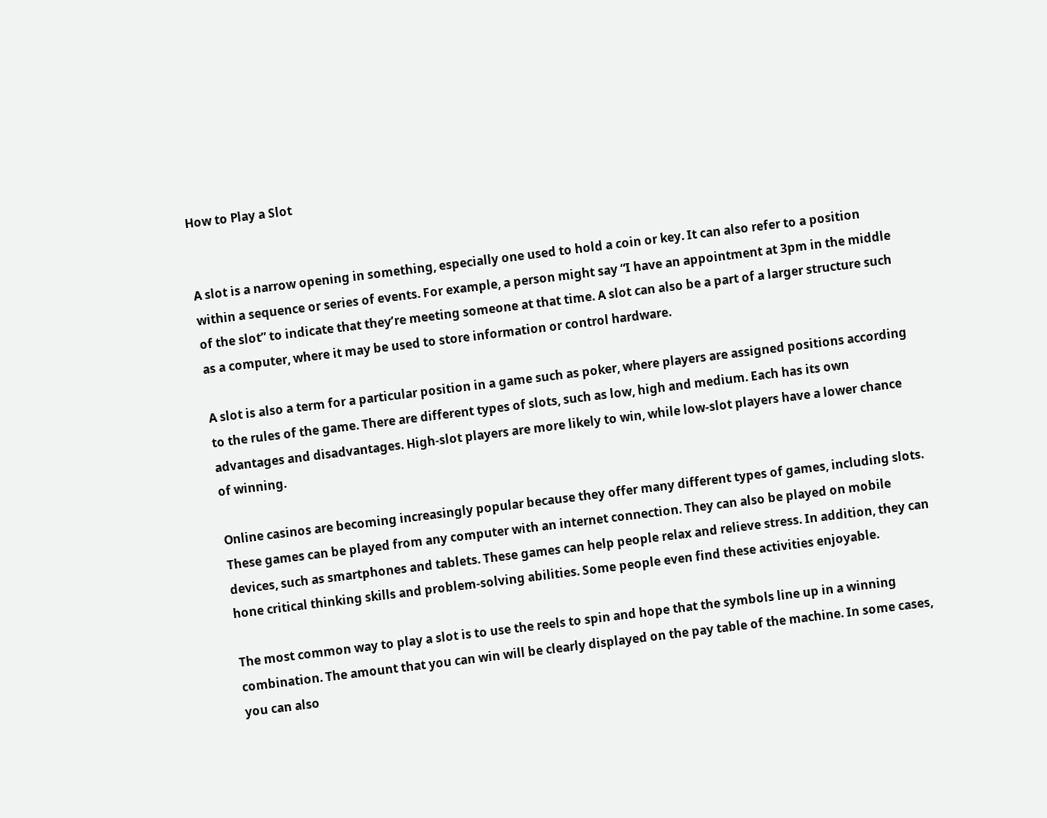How to Play a Slot


A slot is a narrow opening in something, especially one used to hold a coin or key. It can also refer to a position within a sequence or series of events. For example, a person might say “I have an appointment at 3pm in the middle of the slot” to indicate that they’re meeting someone at that time. A slot can also be a part of a larger structure such as a computer, where it may be used to store information or control hardware.

A slot is also a term for a particular position in a game such as poker, where players are assigned positions according to the rules of the game. There are different types of slots, such as low, high and medium. Each has its own advantages and disadvantages. High-slot players are more likely to win, while low-slot players have a lower chance of winning.

Online casinos are becoming increasingly popular because they offer many different types of games, including slots. These games can be played from any computer with an internet connection. They can also be played on mobile devices, such as smartphones and tablets. These games can help people relax and relieve stress. In addition, they can hone critical thinking skills and problem-solving abilities. Some people even find these activities enjoyable.

The most common way to play a slot is to use the reels to spin and hope that the symbols line up in a winning combination. The amount that you can win will be clearly displayed on the pay table of the machine. In some cases, you can also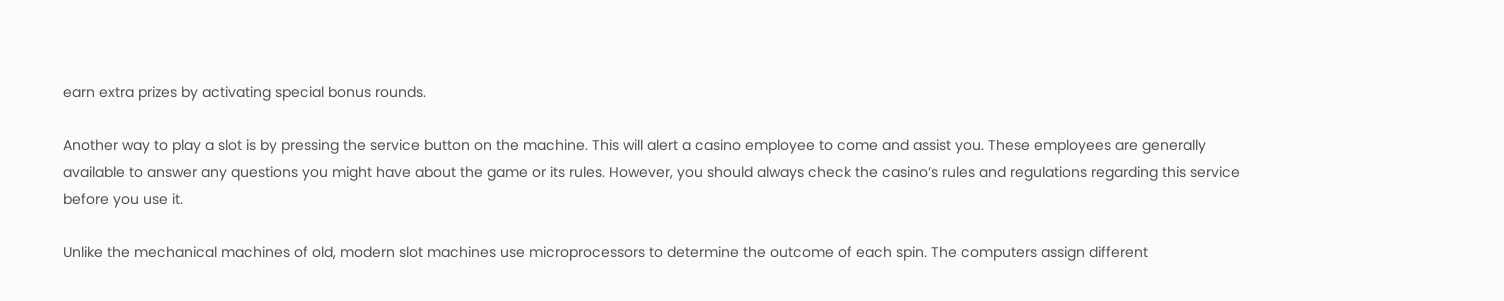earn extra prizes by activating special bonus rounds.

Another way to play a slot is by pressing the service button on the machine. This will alert a casino employee to come and assist you. These employees are generally available to answer any questions you might have about the game or its rules. However, you should always check the casino’s rules and regulations regarding this service before you use it.

Unlike the mechanical machines of old, modern slot machines use microprocessors to determine the outcome of each spin. The computers assign different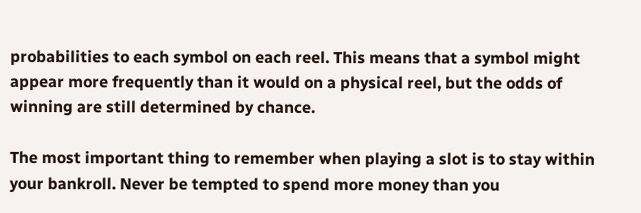probabilities to each symbol on each reel. This means that a symbol might appear more frequently than it would on a physical reel, but the odds of winning are still determined by chance.

The most important thing to remember when playing a slot is to stay within your bankroll. Never be tempted to spend more money than you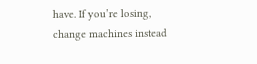have. If you’re losing, change machines instead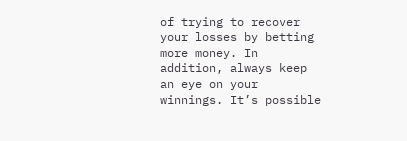of trying to recover your losses by betting more money. In addition, always keep an eye on your winnings. It’s possible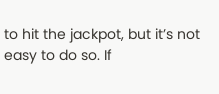to hit the jackpot, but it’s not easy to do so. If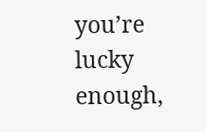you’re lucky enough,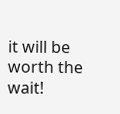it will be worth the wait!